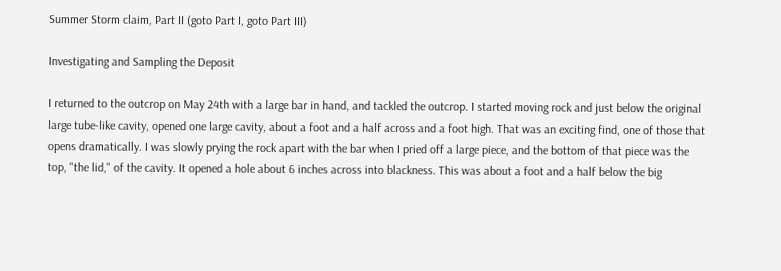Summer Storm claim, Part II (goto Part I, goto Part III)

Investigating and Sampling the Deposit

I returned to the outcrop on May 24th with a large bar in hand, and tackled the outcrop. I started moving rock and just below the original large tube-like cavity, opened one large cavity, about a foot and a half across and a foot high. That was an exciting find, one of those that opens dramatically. I was slowly prying the rock apart with the bar when I pried off a large piece, and the bottom of that piece was the top, "the lid," of the cavity. It opened a hole about 6 inches across into blackness. This was about a foot and a half below the big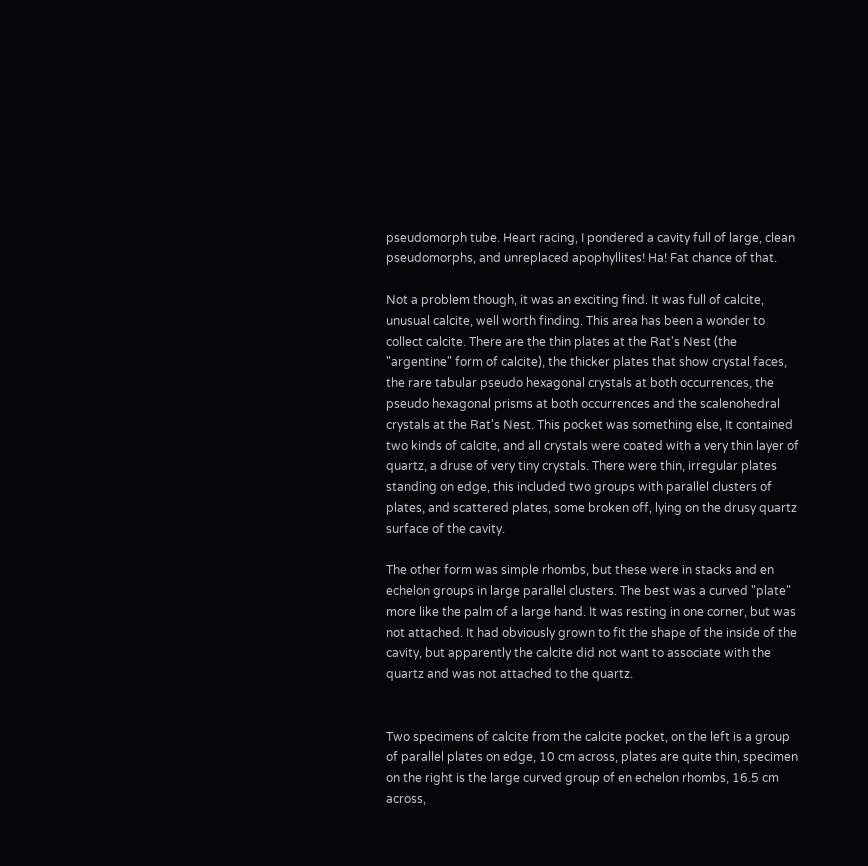pseudomorph tube. Heart racing, I pondered a cavity full of large, clean pseudomorphs, and unreplaced apophyllites! Ha! Fat chance of that.

Not a problem though, it was an exciting find. It was full of calcite, unusual calcite, well worth finding. This area has been a wonder to collect calcite. There are the thin plates at the Rat's Nest (the "argentine" form of calcite), the thicker plates that show crystal faces, the rare tabular pseudo hexagonal crystals at both occurrences, the pseudo hexagonal prisms at both occurrences and the scalenohedral crystals at the Rat's Nest. This pocket was something else, It contained two kinds of calcite, and all crystals were coated with a very thin layer of quartz, a druse of very tiny crystals. There were thin, irregular plates standing on edge, this included two groups with parallel clusters of plates, and scattered plates, some broken off, lying on the drusy quartz surface of the cavity.

The other form was simple rhombs, but these were in stacks and en echelon groups in large parallel clusters. The best was a curved "plate" more like the palm of a large hand. It was resting in one corner, but was not attached. It had obviously grown to fit the shape of the inside of the cavity, but apparently the calcite did not want to associate with the quartz and was not attached to the quartz.


Two specimens of calcite from the calcite pocket, on the left is a group of parallel plates on edge, 10 cm across, plates are quite thin, specimen on the right is the large curved group of en echelon rhombs, 16.5 cm across,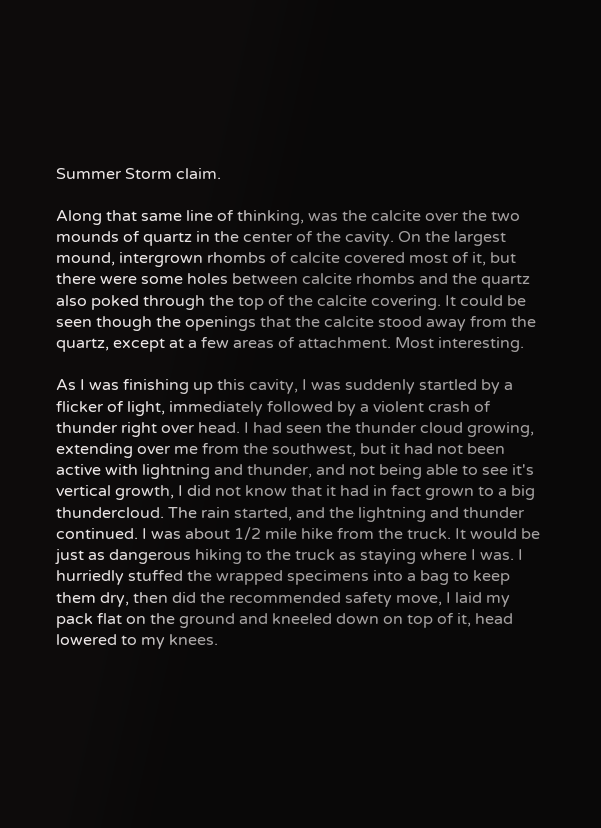Summer Storm claim.

Along that same line of thinking, was the calcite over the two mounds of quartz in the center of the cavity. On the largest mound, intergrown rhombs of calcite covered most of it, but there were some holes between calcite rhombs and the quartz also poked through the top of the calcite covering. It could be seen though the openings that the calcite stood away from the quartz, except at a few areas of attachment. Most interesting.

As I was finishing up this cavity, I was suddenly startled by a flicker of light, immediately followed by a violent crash of thunder right over head. I had seen the thunder cloud growing, extending over me from the southwest, but it had not been active with lightning and thunder, and not being able to see it's vertical growth, I did not know that it had in fact grown to a big thundercloud. The rain started, and the lightning and thunder continued. I was about 1/2 mile hike from the truck. It would be just as dangerous hiking to the truck as staying where I was. I hurriedly stuffed the wrapped specimens into a bag to keep them dry, then did the recommended safety move, I laid my pack flat on the ground and kneeled down on top of it, head lowered to my knees.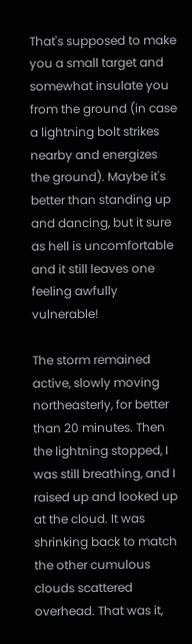That's supposed to make you a small target and somewhat insulate you from the ground (in case a lightning bolt strikes nearby and energizes the ground). Maybe it's better than standing up and dancing, but it sure as hell is uncomfortable and it still leaves one feeling awfully vulnerable!

The storm remained active, slowly moving northeasterly, for better than 20 minutes. Then the lightning stopped, I was still breathing, and I raised up and looked up at the cloud. It was shrinking back to match the other cumulous clouds scattered overhead. That was it,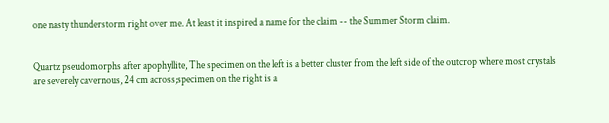one nasty thunderstorm right over me. At least it inspired a name for the claim -- the Summer Storm claim.


Quartz pseudomorphs after apophyllite, The specimen on the left is a better cluster from the left side of the outcrop where most crystals are severely cavernous, 24 cm across;specimen on the right is a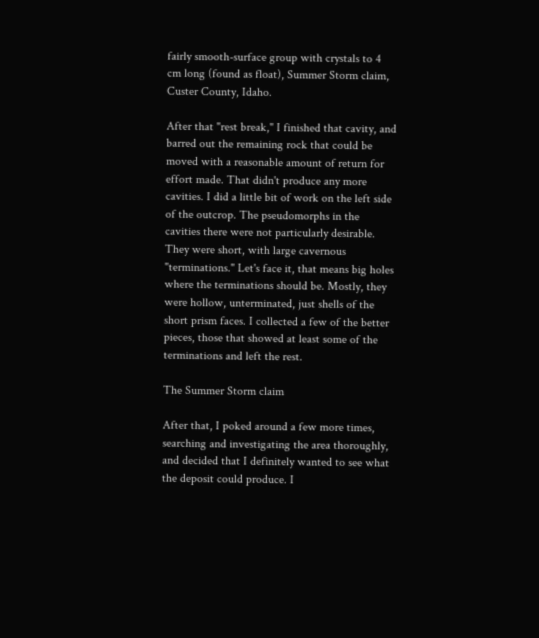fairly smooth-surface group with crystals to 4 cm long (found as float), Summer Storm claim, Custer County, Idaho.

After that "rest break," I finished that cavity, and barred out the remaining rock that could be moved with a reasonable amount of return for effort made. That didn't produce any more cavities. I did a little bit of work on the left side of the outcrop. The pseudomorphs in the cavities there were not particularly desirable. They were short, with large cavernous "terminations." Let's face it, that means big holes where the terminations should be. Mostly, they were hollow, unterminated, just shells of the short prism faces. I collected a few of the better pieces, those that showed at least some of the terminations and left the rest.

The Summer Storm claim

After that, I poked around a few more times, searching and investigating the area thoroughly, and decided that I definitely wanted to see what the deposit could produce. I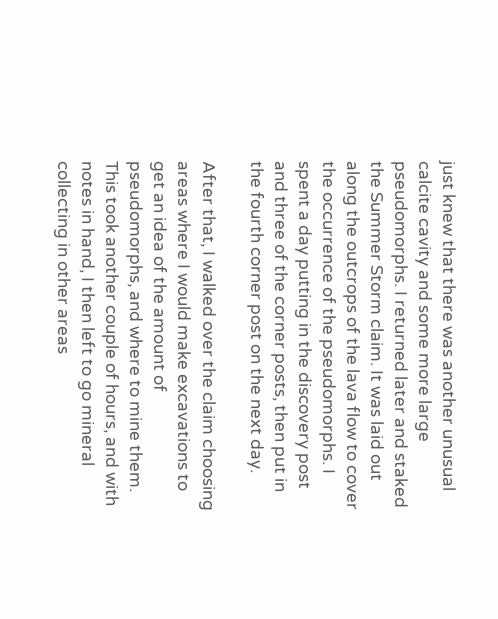just knew that there was another unusual calcite cavity and some more large pseudomorphs. I returned later and staked the Summer Storm claim. It was laid out along the outcrops of the lava flow to cover the occurrence of the pseudomorphs. I spent a day putting in the discovery post and three of the corner posts, then put in the fourth corner post on the next day.

After that, I walked over the claim choosing areas where I would make excavations to get an idea of the amount of pseudomorphs, and where to mine them. This took another couple of hours, and with notes in hand, I then left to go mineral collecting in other areas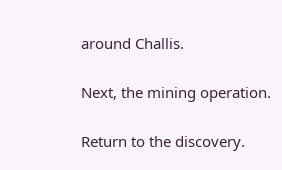around Challis.

Next, the mining operation.

Return to the discovery.